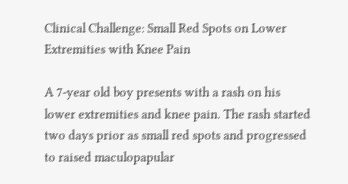Clinical Challenge: Small Red Spots on Lower Extremities with Knee Pain

A 7-year old boy presents with a rash on his lower extremities and knee pain. The rash started two days prior as small red spots and progressed to raised maculopapular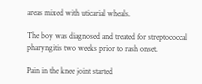areas mixed with uticarial wheals.

The boy was diagnosed and treated for streptococcal pharyngitis two weeks prior to rash onset.

Pain in the knee joint started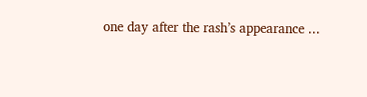one day after the rash’s appearance ...